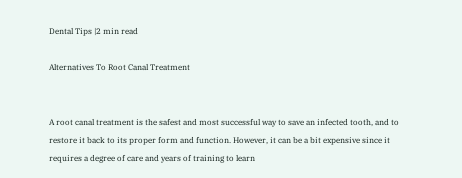Dental Tips |2 min read

Alternatives To Root Canal Treatment


A root canal treatment is the safest and most successful way to save an infected tooth, and to restore it back to its proper form and function. However, it can be a bit expensive since it requires a degree of care and years of training to learn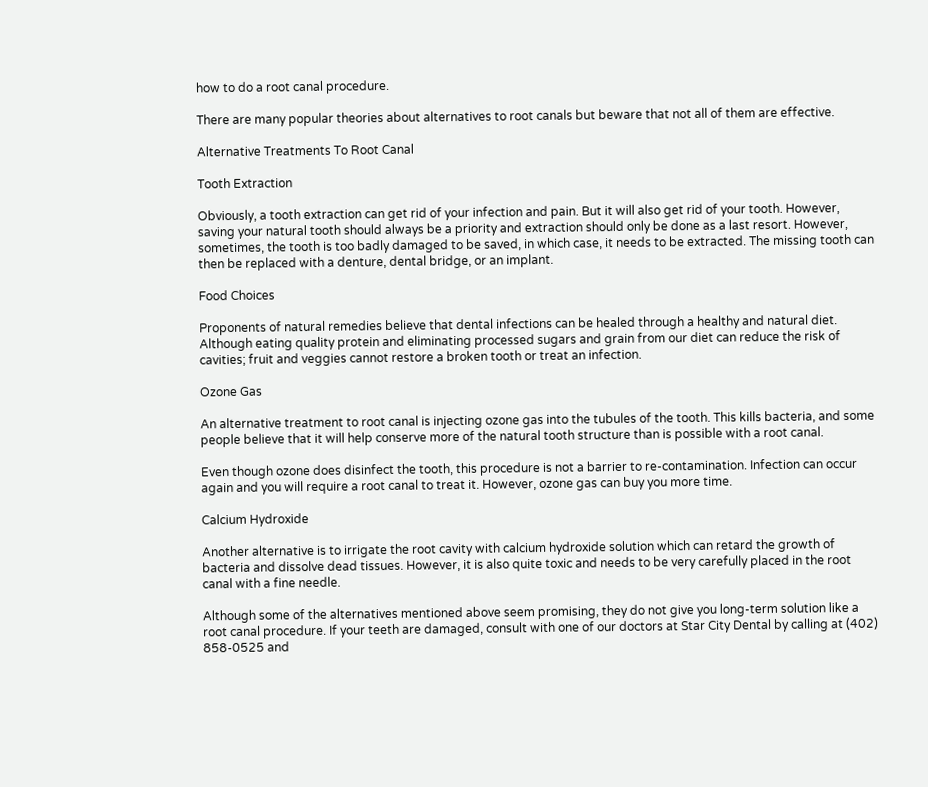how to do a root canal procedure.

There are many popular theories about alternatives to root canals but beware that not all of them are effective.

Alternative Treatments To Root Canal

Tooth Extraction

Obviously, a tooth extraction can get rid of your infection and pain. But it will also get rid of your tooth. However, saving your natural tooth should always be a priority and extraction should only be done as a last resort. However, sometimes, the tooth is too badly damaged to be saved, in which case, it needs to be extracted. The missing tooth can then be replaced with a denture, dental bridge, or an implant.

Food Choices

Proponents of natural remedies believe that dental infections can be healed through a healthy and natural diet. Although eating quality protein and eliminating processed sugars and grain from our diet can reduce the risk of cavities; fruit and veggies cannot restore a broken tooth or treat an infection.

Ozone Gas

An alternative treatment to root canal is injecting ozone gas into the tubules of the tooth. This kills bacteria, and some people believe that it will help conserve more of the natural tooth structure than is possible with a root canal.

Even though ozone does disinfect the tooth, this procedure is not a barrier to re-contamination. Infection can occur again and you will require a root canal to treat it. However, ozone gas can buy you more time.

Calcium Hydroxide

Another alternative is to irrigate the root cavity with calcium hydroxide solution which can retard the growth of bacteria and dissolve dead tissues. However, it is also quite toxic and needs to be very carefully placed in the root canal with a fine needle.

Although some of the alternatives mentioned above seem promising, they do not give you long-term solution like a root canal procedure. If your teeth are damaged, consult with one of our doctors at Star City Dental by calling at (402) 858-0525 and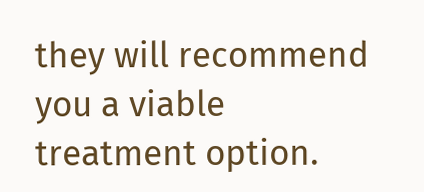they will recommend you a viable treatment option.